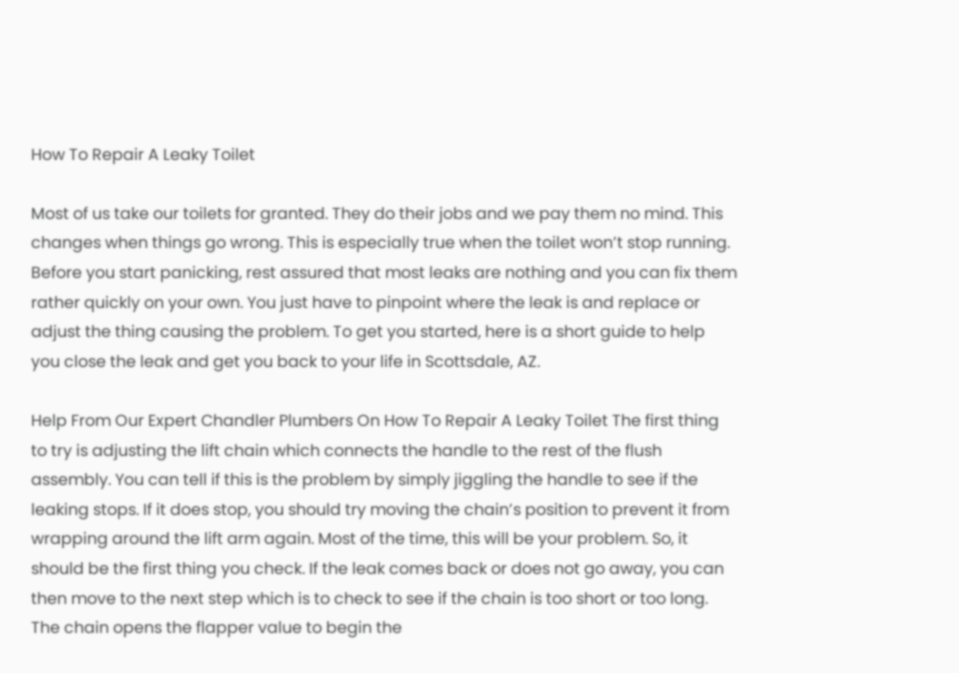How To Repair A Leaky Toilet

Most of us take our toilets for granted. They do their jobs and we pay them no mind. This changes when things go wrong. This is especially true when the toilet won’t stop running. Before you start panicking, rest assured that most leaks are nothing and you can fix them rather quickly on your own. You just have to pinpoint where the leak is and replace or adjust the thing causing the problem. To get you started, here is a short guide to help you close the leak and get you back to your life in Scottsdale, AZ.

Help From Our Expert Chandler Plumbers On How To Repair A Leaky Toilet The first thing to try is adjusting the lift chain which connects the handle to the rest of the flush assembly. You can tell if this is the problem by simply jiggling the handle to see if the leaking stops. If it does stop, you should try moving the chain’s position to prevent it from wrapping around the lift arm again. Most of the time, this will be your problem. So, it should be the first thing you check. If the leak comes back or does not go away, you can then move to the next step which is to check to see if the chain is too short or too long. The chain opens the flapper value to begin the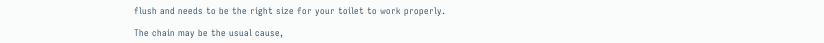flush and needs to be the right size for your toilet to work properly.

The chain may be the usual cause,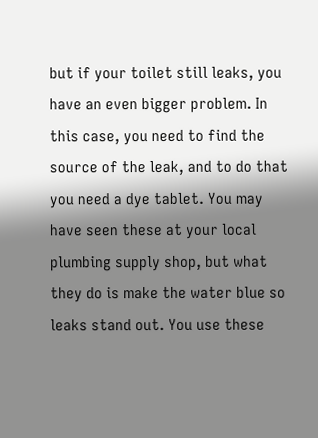but if your toilet still leaks, you have an even bigger problem. In this case, you need to find the source of the leak, and to do that you need a dye tablet. You may have seen these at your local plumbing supply shop, but what they do is make the water blue so leaks stand out. You use these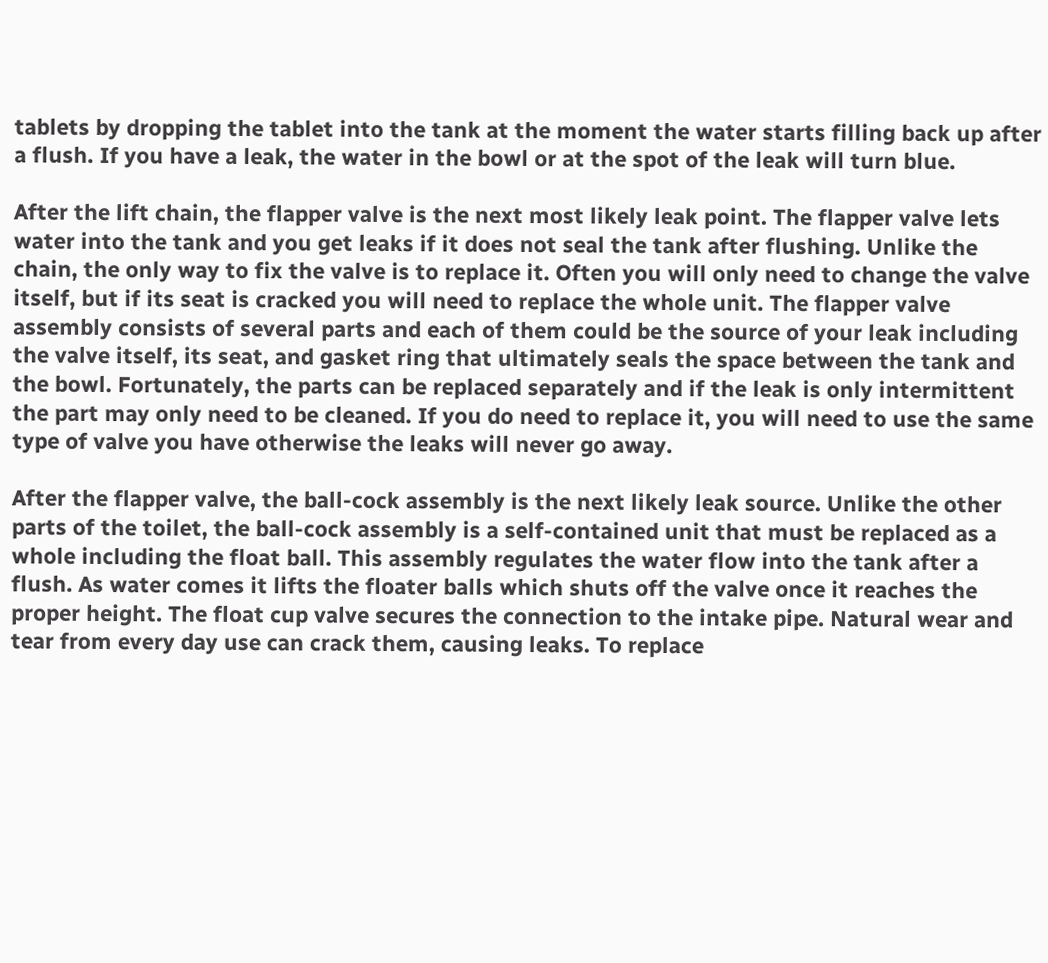tablets by dropping the tablet into the tank at the moment the water starts filling back up after a flush. If you have a leak, the water in the bowl or at the spot of the leak will turn blue.

After the lift chain, the flapper valve is the next most likely leak point. The flapper valve lets water into the tank and you get leaks if it does not seal the tank after flushing. Unlike the chain, the only way to fix the valve is to replace it. Often you will only need to change the valve itself, but if its seat is cracked you will need to replace the whole unit. The flapper valve assembly consists of several parts and each of them could be the source of your leak including the valve itself, its seat, and gasket ring that ultimately seals the space between the tank and the bowl. Fortunately, the parts can be replaced separately and if the leak is only intermittent the part may only need to be cleaned. If you do need to replace it, you will need to use the same type of valve you have otherwise the leaks will never go away.

After the flapper valve, the ball-cock assembly is the next likely leak source. Unlike the other parts of the toilet, the ball-cock assembly is a self-contained unit that must be replaced as a whole including the float ball. This assembly regulates the water flow into the tank after a flush. As water comes it lifts the floater balls which shuts off the valve once it reaches the proper height. The float cup valve secures the connection to the intake pipe. Natural wear and tear from every day use can crack them, causing leaks. To replace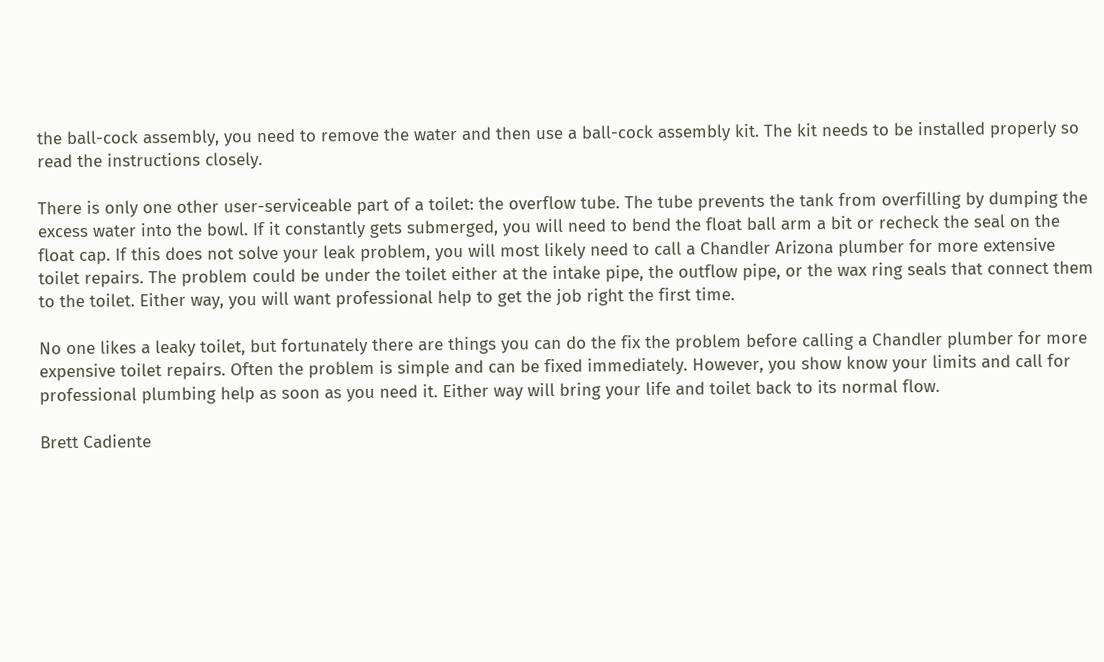the ball-cock assembly, you need to remove the water and then use a ball-cock assembly kit. The kit needs to be installed properly so read the instructions closely.

There is only one other user-serviceable part of a toilet: the overflow tube. The tube prevents the tank from overfilling by dumping the excess water into the bowl. If it constantly gets submerged, you will need to bend the float ball arm a bit or recheck the seal on the float cap. If this does not solve your leak problem, you will most likely need to call a Chandler Arizona plumber for more extensive toilet repairs. The problem could be under the toilet either at the intake pipe, the outflow pipe, or the wax ring seals that connect them to the toilet. Either way, you will want professional help to get the job right the first time.

No one likes a leaky toilet, but fortunately there are things you can do the fix the problem before calling a Chandler plumber for more expensive toilet repairs. Often the problem is simple and can be fixed immediately. However, you show know your limits and call for professional plumbing help as soon as you need it. Either way will bring your life and toilet back to its normal flow.

Brett Cadiente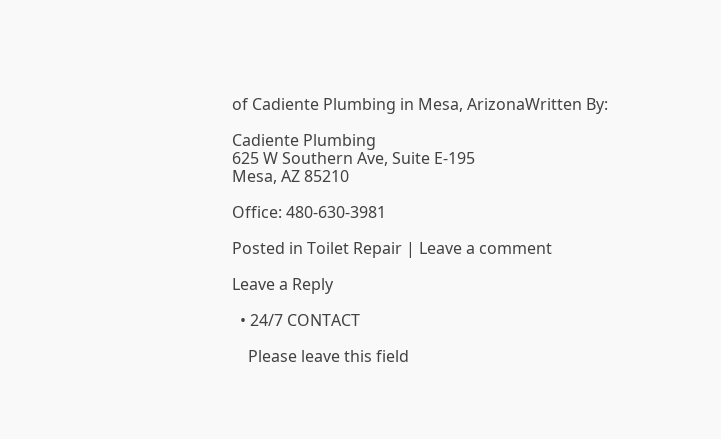of Cadiente Plumbing in Mesa, ArizonaWritten By:

Cadiente Plumbing
625 W Southern Ave, Suite E-195
Mesa, AZ 85210

Office: 480-630-3981

Posted in Toilet Repair | Leave a comment

Leave a Reply

  • 24/7 CONTACT

    Please leave this field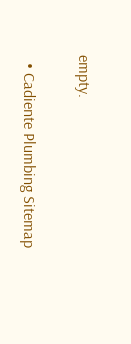empty.

  • Cadiente Plumbing Sitemap